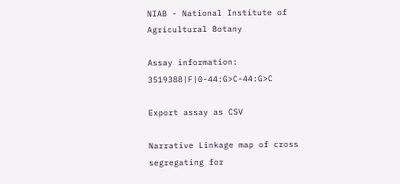NIAB - National Institute of Agricultural Botany

Assay information: 3519388|F|0-44:G>C-44:G>C

Export assay as CSV

Narrative Linkage map of cross segregating for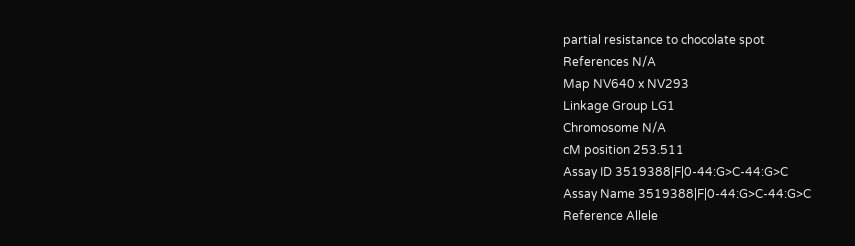partial resistance to chocolate spot
References N/A
Map NV640 x NV293
Linkage Group LG1
Chromosome N/A
cM position 253.511
Assay ID 3519388|F|0-44:G>C-44:G>C
Assay Name 3519388|F|0-44:G>C-44:G>C
Reference Allele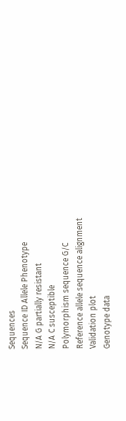Sequences
Sequence ID Allele Phenotype
N/A G partially resistant
N/A C susceptible
Polymorphism sequence G/C
Reference allele sequence alignment
Validation plot
Genotype data